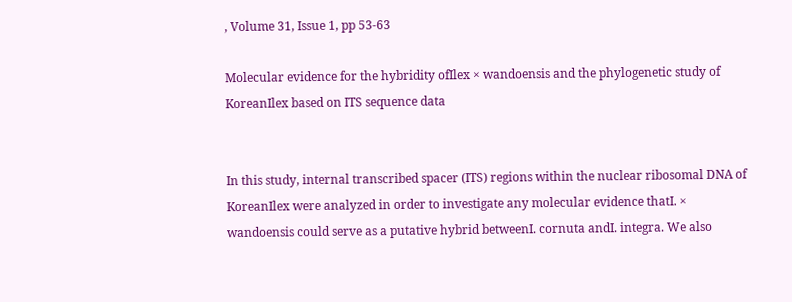, Volume 31, Issue 1, pp 53-63

Molecular evidence for the hybridity ofIlex × wandoensis and the phylogenetic study of KoreanIlex based on ITS sequence data


In this study, internal transcribed spacer (ITS) regions within the nuclear ribosomal DNA of KoreanIlex were analyzed in order to investigate any molecular evidence thatI. × wandoensis could serve as a putative hybrid betweenI. cornuta andI. integra. We also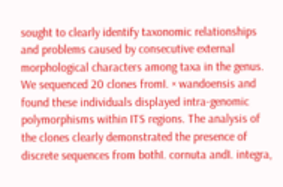sought to clearly identify taxonomic relationships and problems caused by consecutive external morphological characters among taxa in the genus. We sequenced 20 clones fromI. × wandoensis and found these individuals displayed intra-genomic polymorphisms within ITS regions. The analysis of the clones clearly demonstrated the presence of discrete sequences from bothI. cornuta andI. integra,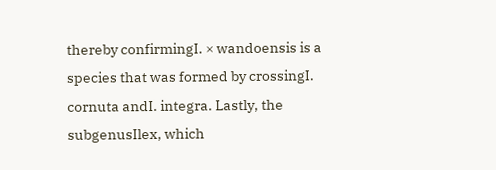thereby confirmingI. × wandoensis is a species that was formed by crossingI. cornuta andI. integra. Lastly, the subgenusIlex, which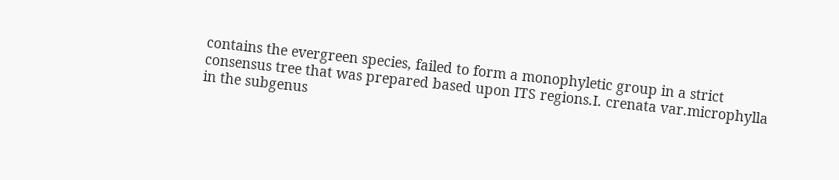contains the evergreen species, failed to form a monophyletic group in a strict consensus tree that was prepared based upon ITS regions.I. crenata var.microphylla in the subgenus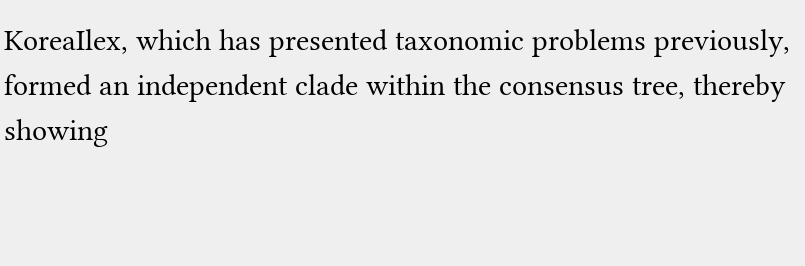KoreaIlex, which has presented taxonomic problems previously, formed an independent clade within the consensus tree, thereby showing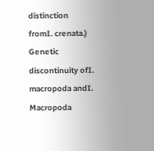distinction fromI. crenata.) Genetic discontinuity ofI. macropoda andI. Macropoda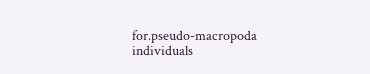for.pseudo-macropoda individuals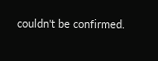couldn't be confirmed.